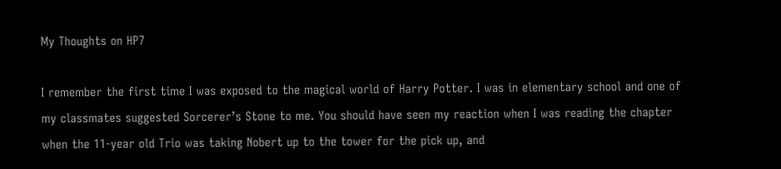My Thoughts on HP7

I remember the first time I was exposed to the magical world of Harry Potter. I was in elementary school and one of my classmates suggested Sorcerer’s Stone to me. You should have seen my reaction when I was reading the chapter when the 11-year old Trio was taking Nobert up to the tower for the pick up, and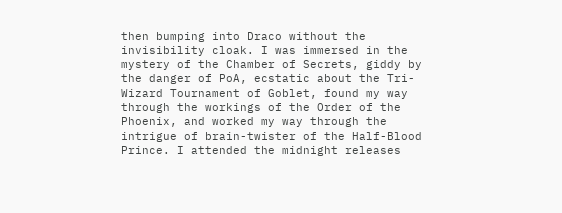then bumping into Draco without the invisibility cloak. I was immersed in the mystery of the Chamber of Secrets, giddy by the danger of PoA, ecstatic about the Tri-Wizard Tournament of Goblet, found my way through the workings of the Order of the Phoenix, and worked my way through the intrigue of brain-twister of the Half-Blood Prince. I attended the midnight releases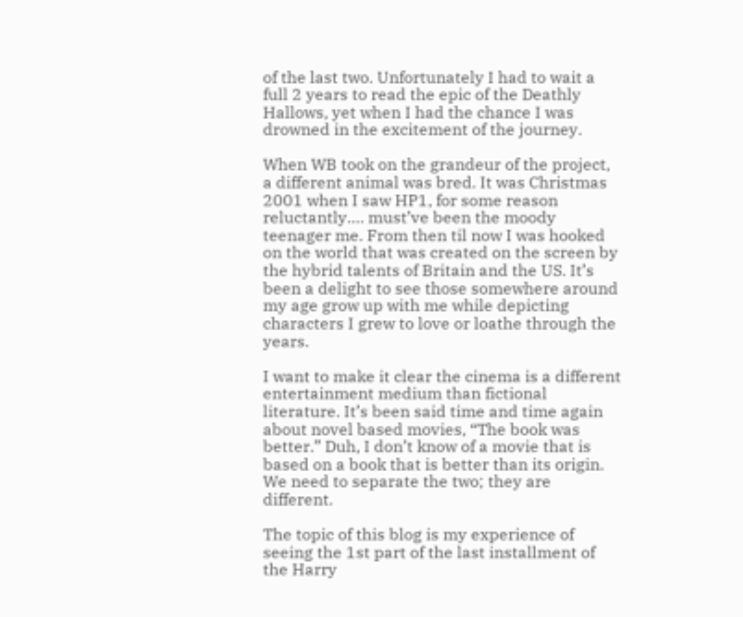of the last two. Unfortunately I had to wait a full 2 years to read the epic of the Deathly Hallows, yet when I had the chance I was drowned in the excitement of the journey.

When WB took on the grandeur of the project, a different animal was bred. It was Christmas 2001 when I saw HP1, for some reason reluctantly…. must’ve been the moody teenager me. From then til now I was hooked on the world that was created on the screen by the hybrid talents of Britain and the US. It’s been a delight to see those somewhere around my age grow up with me while depicting characters I grew to love or loathe through the years.

I want to make it clear the cinema is a different entertainment medium than fictional literature. It’s been said time and time again about novel based movies, “The book was better.” Duh, I don’t know of a movie that is based on a book that is better than its origin. We need to separate the two; they are different.

The topic of this blog is my experience of seeing the 1st part of the last installment of the Harry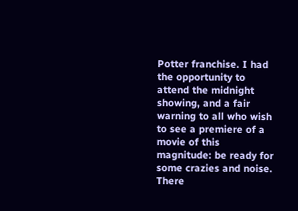Potter franchise. I had the opportunity to attend the midnight showing, and a fair warning to all who wish to see a premiere of a movie of this magnitude: be ready for some crazies and noise. There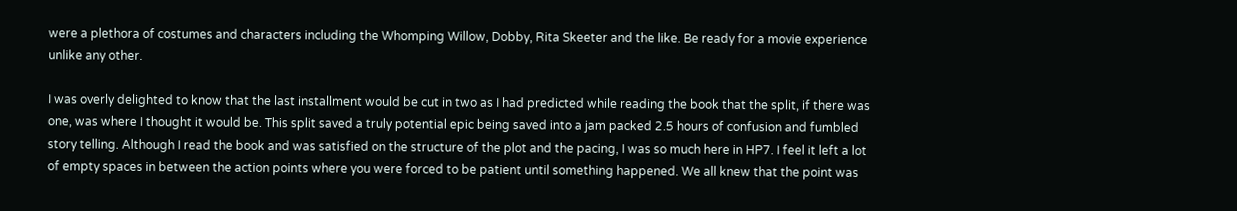were a plethora of costumes and characters including the Whomping Willow, Dobby, Rita Skeeter and the like. Be ready for a movie experience unlike any other.

I was overly delighted to know that the last installment would be cut in two as I had predicted while reading the book that the split, if there was one, was where I thought it would be. This split saved a truly potential epic being saved into a jam packed 2.5 hours of confusion and fumbled story telling. Although I read the book and was satisfied on the structure of the plot and the pacing, I was so much here in HP7. I feel it left a lot of empty spaces in between the action points where you were forced to be patient until something happened. We all knew that the point was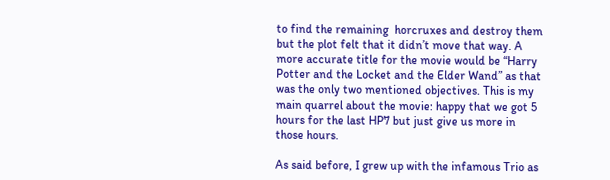to find the remaining  horcruxes and destroy them but the plot felt that it didn’t move that way. A more accurate title for the movie would be “Harry Potter and the Locket and the Elder Wand” as that was the only two mentioned objectives. This is my main quarrel about the movie: happy that we got 5 hours for the last HP7 but just give us more in those hours.

As said before, I grew up with the infamous Trio as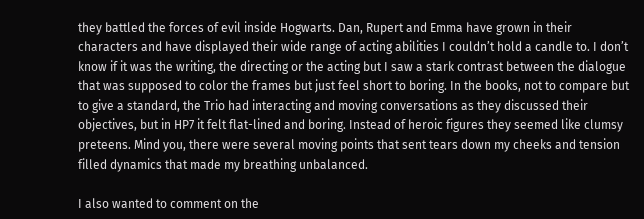they battled the forces of evil inside Hogwarts. Dan, Rupert and Emma have grown in their characters and have displayed their wide range of acting abilities I couldn’t hold a candle to. I don’t know if it was the writing, the directing or the acting but I saw a stark contrast between the dialogue that was supposed to color the frames but just feel short to boring. In the books, not to compare but to give a standard, the Trio had interacting and moving conversations as they discussed their objectives, but in HP7 it felt flat-lined and boring. Instead of heroic figures they seemed like clumsy preteens. Mind you, there were several moving points that sent tears down my cheeks and tension filled dynamics that made my breathing unbalanced.

I also wanted to comment on the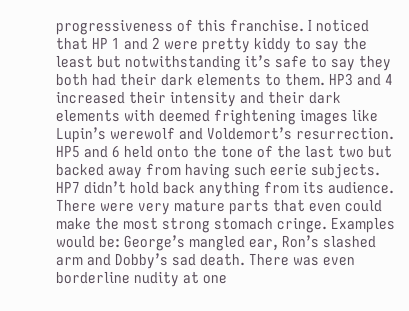progressiveness of this franchise. I noticed that HP 1 and 2 were pretty kiddy to say the least but notwithstanding it’s safe to say they both had their dark elements to them. HP3 and 4 increased their intensity and their dark elements with deemed frightening images like Lupin’s werewolf and Voldemort’s resurrection. HP5 and 6 held onto the tone of the last two but backed away from having such eerie subjects. HP7 didn’t hold back anything from its audience. There were very mature parts that even could make the most strong stomach cringe. Examples would be: George’s mangled ear, Ron’s slashed arm and Dobby’s sad death. There was even borderline nudity at one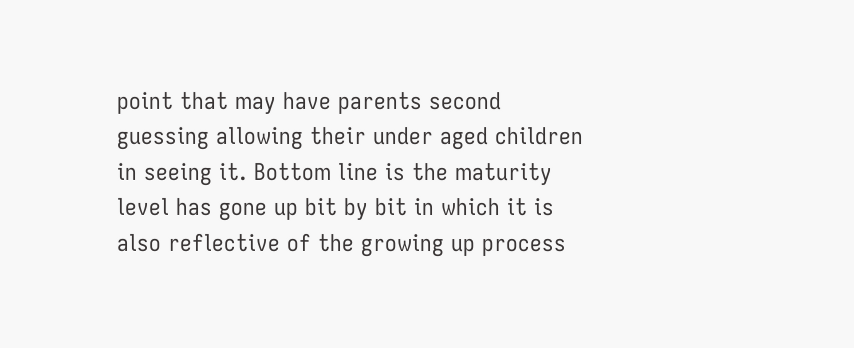point that may have parents second guessing allowing their under aged children in seeing it. Bottom line is the maturity level has gone up bit by bit in which it is also reflective of the growing up process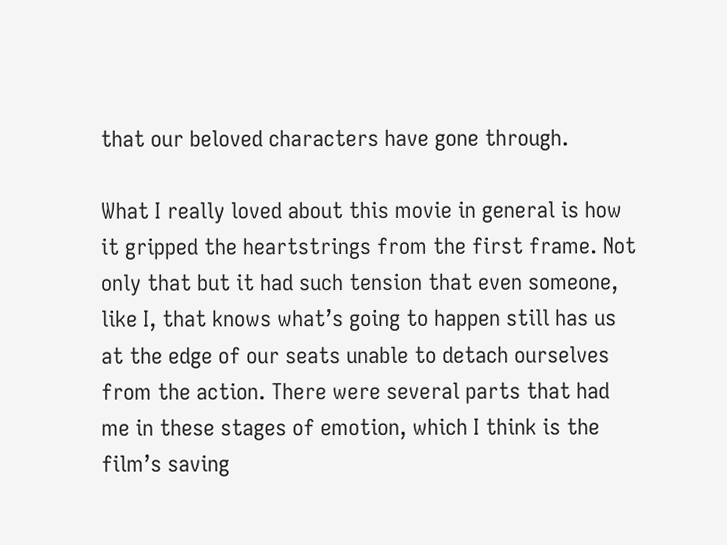that our beloved characters have gone through.

What I really loved about this movie in general is how it gripped the heartstrings from the first frame. Not only that but it had such tension that even someone, like I, that knows what’s going to happen still has us at the edge of our seats unable to detach ourselves from the action. There were several parts that had me in these stages of emotion, which I think is the film’s saving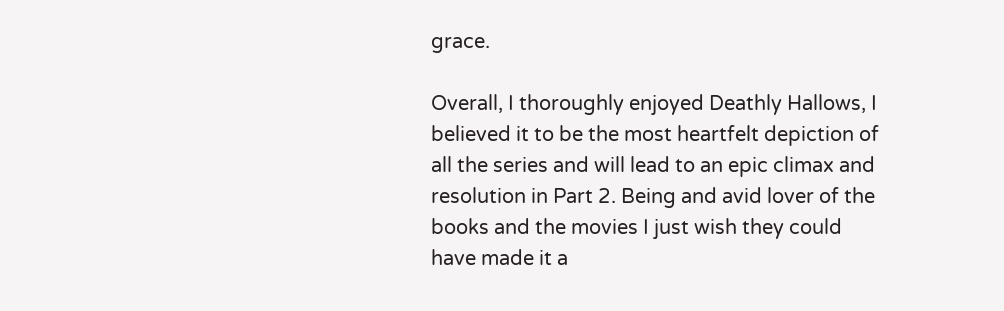grace.

Overall, I thoroughly enjoyed Deathly Hallows, I believed it to be the most heartfelt depiction of all the series and will lead to an epic climax and resolution in Part 2. Being and avid lover of the books and the movies I just wish they could have made it a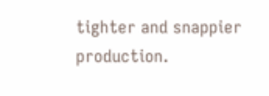tighter and snappier production.